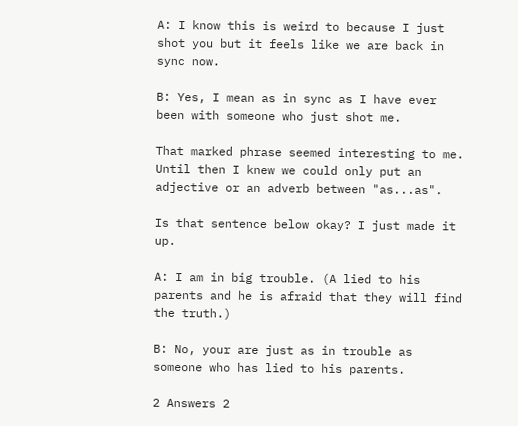A: I know this is weird to because I just shot you but it feels like we are back in sync now.

B: Yes, I mean as in sync as I have ever been with someone who just shot me.

That marked phrase seemed interesting to me. Until then I knew we could only put an adjective or an adverb between "as...as".

Is that sentence below okay? I just made it up.

A: I am in big trouble. (A lied to his parents and he is afraid that they will find the truth.)

B: No, your are just as in trouble as someone who has lied to his parents.

2 Answers 2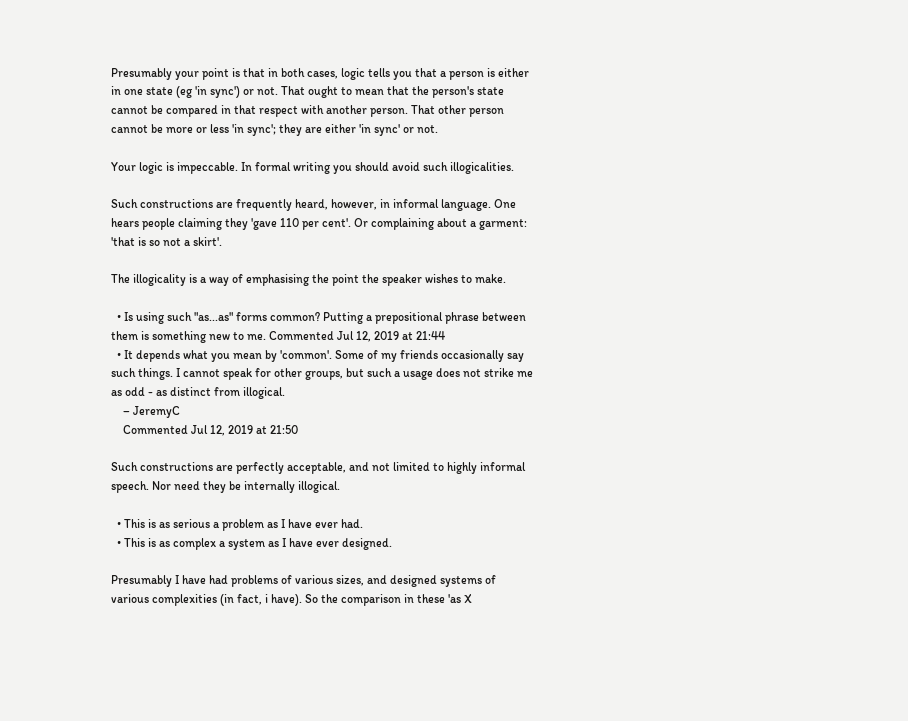Presumably your point is that in both cases, logic tells you that a person is either in one state (eg 'in sync') or not. That ought to mean that the person's state cannot be compared in that respect with another person. That other person cannot be more or less 'in sync'; they are either 'in sync' or not.

Your logic is impeccable. In formal writing you should avoid such illogicalities.

Such constructions are frequently heard, however, in informal language. One hears people claiming they 'gave 110 per cent'. Or complaining about a garment: 'that is so not a skirt'.

The illogicality is a way of emphasising the point the speaker wishes to make.

  • Is using such "as...as" forms common? Putting a prepositional phrase between them is something new to me. Commented Jul 12, 2019 at 21:44
  • It depends what you mean by 'common'. Some of my friends occasionally say such things. I cannot speak for other groups, but such a usage does not strike me as odd - as distinct from illogical.
    – JeremyC
    Commented Jul 12, 2019 at 21:50

Such constructions are perfectly acceptable, and not limited to highly informal speech. Nor need they be internally illogical.

  • This is as serious a problem as I have ever had.
  • This is as complex a system as I have ever designed.

Presumably I have had problems of various sizes, and designed systems of various complexities (in fact, i have). So the comparison in these 'as X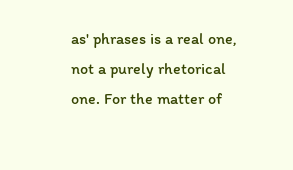as' phrases is a real one, not a purely rhetorical one. For the matter of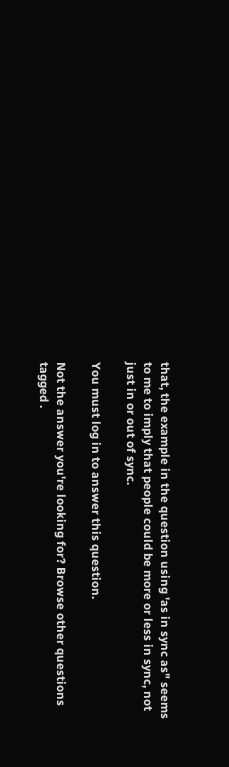that, the example in the question using 'as in sync as" seems to me to imply that people could be more or less in sync, not just in or out of sync.

You must log in to answer this question.

Not the answer you're looking for? Browse other questions tagged .